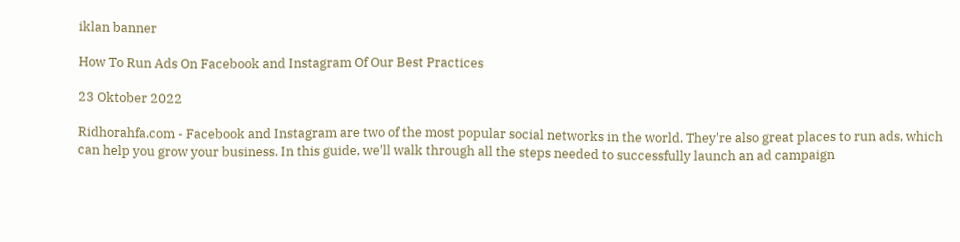iklan banner

How To Run Ads On Facebook and Instagram Of Our Best Practices

23 Oktober 2022

Ridhorahfa.com - Facebook and Instagram are two of the most popular social networks in the world. They're also great places to run ads, which can help you grow your business. In this guide, we'll walk through all the steps needed to successfully launch an ad campaign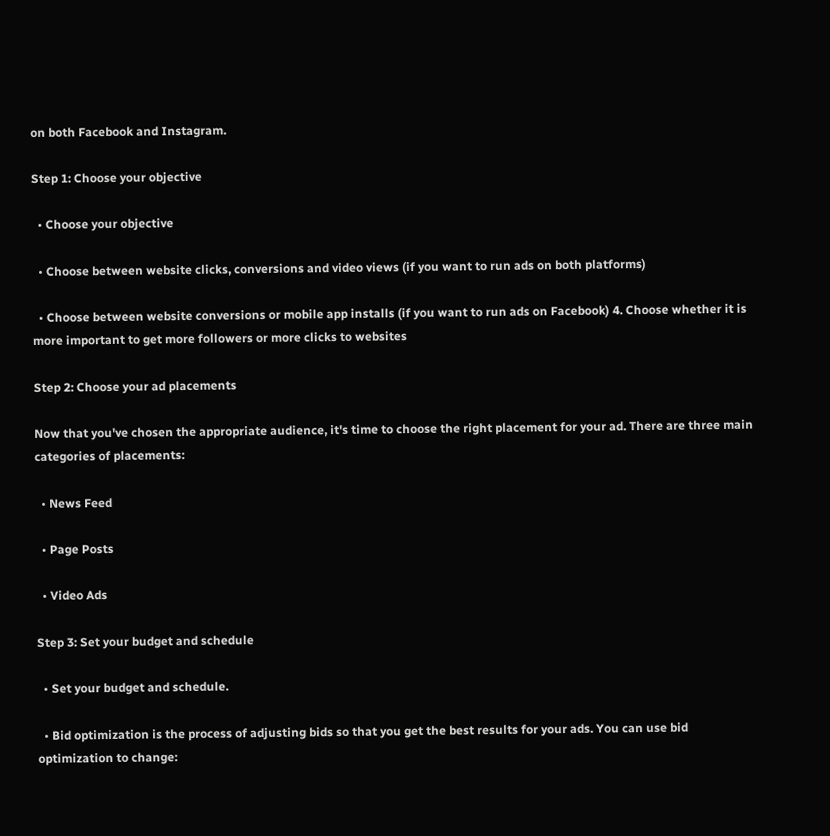on both Facebook and Instagram.

Step 1: Choose your objective

  • Choose your objective

  • Choose between website clicks, conversions and video views (if you want to run ads on both platforms)

  • Choose between website conversions or mobile app installs (if you want to run ads on Facebook) 4. Choose whether it is more important to get more followers or more clicks to websites

Step 2: Choose your ad placements

Now that you've chosen the appropriate audience, it's time to choose the right placement for your ad. There are three main categories of placements:

  • News Feed

  • Page Posts

  • Video Ads

Step 3: Set your budget and schedule

  • Set your budget and schedule.

  • Bid optimization is the process of adjusting bids so that you get the best results for your ads. You can use bid optimization to change: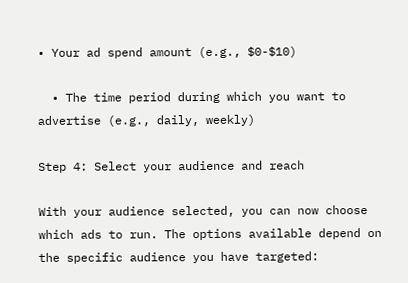• Your ad spend amount (e.g., $0-$10)

  • The time period during which you want to advertise (e.g., daily, weekly)

Step 4: Select your audience and reach

With your audience selected, you can now choose which ads to run. The options available depend on the specific audience you have targeted: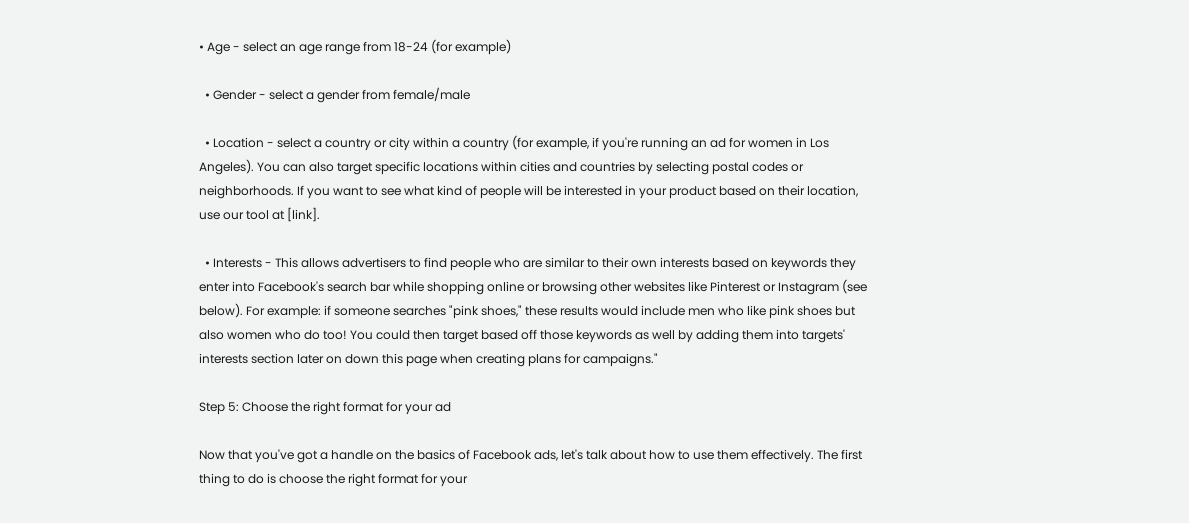• Age - select an age range from 18-24 (for example)

  • Gender - select a gender from female/male

  • Location - select a country or city within a country (for example, if you're running an ad for women in Los Angeles). You can also target specific locations within cities and countries by selecting postal codes or neighborhoods. If you want to see what kind of people will be interested in your product based on their location, use our tool at [link].

  • Interests - This allows advertisers to find people who are similar to their own interests based on keywords they enter into Facebook's search bar while shopping online or browsing other websites like Pinterest or Instagram (see below). For example: if someone searches "pink shoes," these results would include men who like pink shoes but also women who do too! You could then target based off those keywords as well by adding them into targets' interests section later on down this page when creating plans for campaigns."

Step 5: Choose the right format for your ad

Now that you've got a handle on the basics of Facebook ads, let's talk about how to use them effectively. The first thing to do is choose the right format for your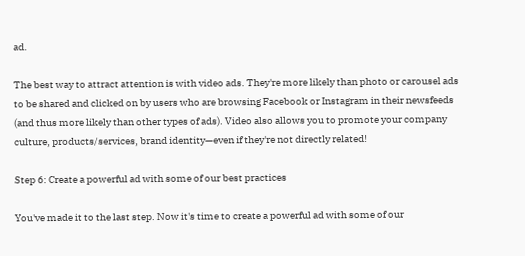ad.

The best way to attract attention is with video ads. They're more likely than photo or carousel ads to be shared and clicked on by users who are browsing Facebook or Instagram in their newsfeeds (and thus more likely than other types of ads). Video also allows you to promote your company culture, products/services, brand identity—even if they're not directly related!

Step 6: Create a powerful ad with some of our best practices

You've made it to the last step. Now it's time to create a powerful ad with some of our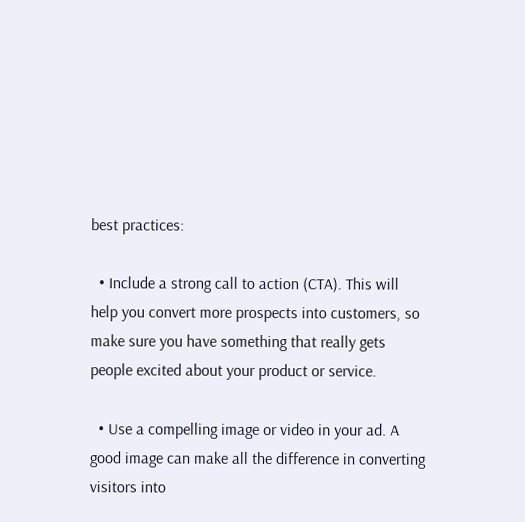best practices:

  • Include a strong call to action (CTA). This will help you convert more prospects into customers, so make sure you have something that really gets people excited about your product or service.

  • Use a compelling image or video in your ad. A good image can make all the difference in converting visitors into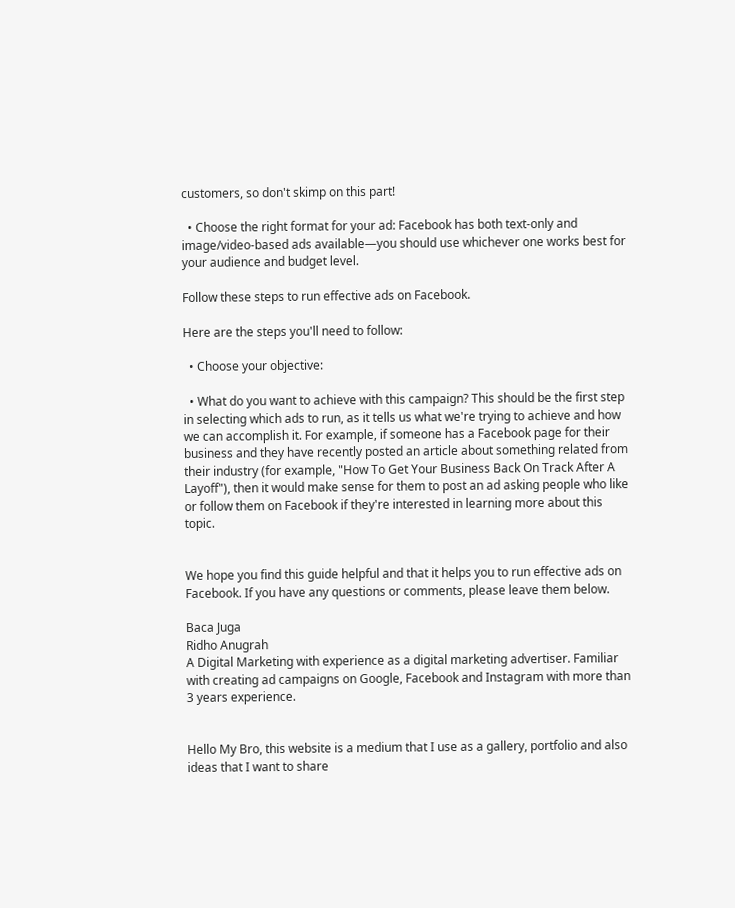customers, so don't skimp on this part!

  • Choose the right format for your ad: Facebook has both text-only and image/video-based ads available—you should use whichever one works best for your audience and budget level.

Follow these steps to run effective ads on Facebook.

Here are the steps you'll need to follow:

  • Choose your objective:

  • What do you want to achieve with this campaign? This should be the first step in selecting which ads to run, as it tells us what we're trying to achieve and how we can accomplish it. For example, if someone has a Facebook page for their business and they have recently posted an article about something related from their industry (for example, "How To Get Your Business Back On Track After A Layoff"), then it would make sense for them to post an ad asking people who like or follow them on Facebook if they're interested in learning more about this topic.


We hope you find this guide helpful and that it helps you to run effective ads on Facebook. If you have any questions or comments, please leave them below.

Baca Juga
Ridho Anugrah
A Digital Marketing with experience as a digital marketing advertiser. Familiar with creating ad campaigns on Google, Facebook and Instagram with more than 3 years experience.


Hello My Bro, this website is a medium that I use as a gallery, portfolio and also ideas that I want to share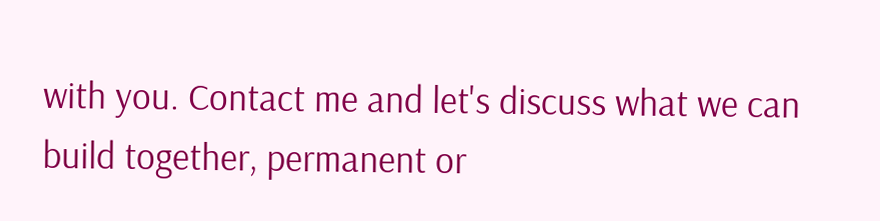with you. Contact me and let's discuss what we can build together, permanent or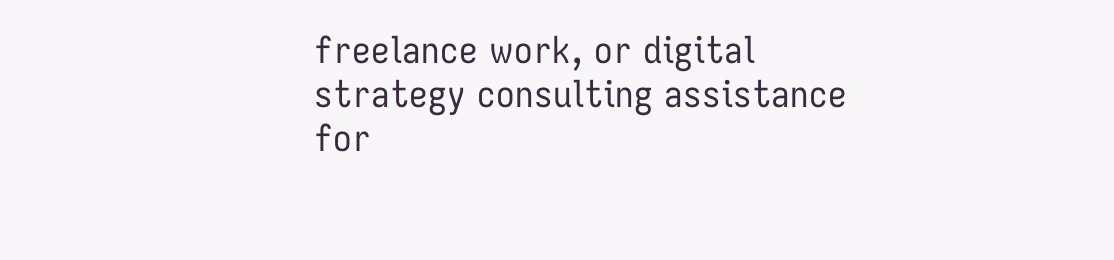freelance work, or digital strategy consulting assistance for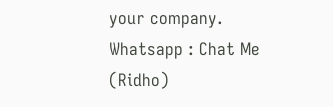your company.
Whatsapp : Chat Me (Ridho)